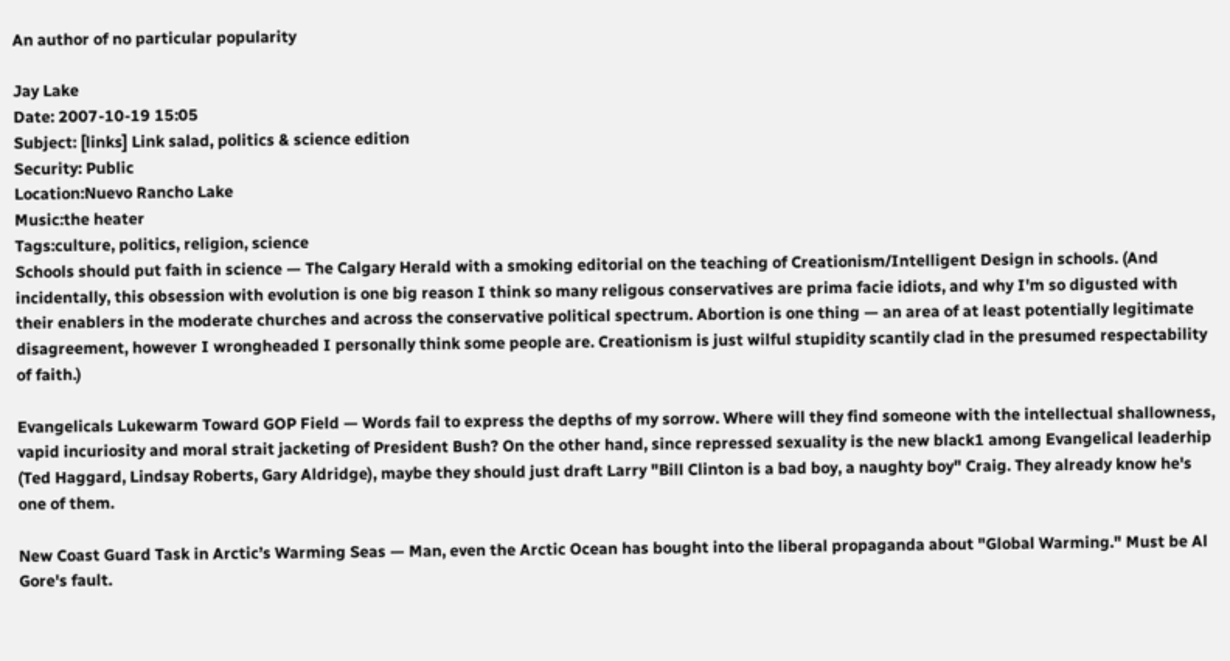An author of no particular popularity

Jay Lake
Date: 2007-10-19 15:05
Subject: [links] Link salad, politics & science edition
Security: Public
Location:Nuevo Rancho Lake
Music:the heater
Tags:culture, politics, religion, science
Schools should put faith in science — The Calgary Herald with a smoking editorial on the teaching of Creationism/Intelligent Design in schools. (And incidentally, this obsession with evolution is one big reason I think so many religous conservatives are prima facie idiots, and why I'm so digusted with their enablers in the moderate churches and across the conservative political spectrum. Abortion is one thing — an area of at least potentially legitimate disagreement, however I wrongheaded I personally think some people are. Creationism is just wilful stupidity scantily clad in the presumed respectability of faith.)

Evangelicals Lukewarm Toward GOP Field — Words fail to express the depths of my sorrow. Where will they find someone with the intellectual shallowness, vapid incuriosity and moral strait jacketing of President Bush? On the other hand, since repressed sexuality is the new black1 among Evangelical leaderhip (Ted Haggard, Lindsay Roberts, Gary Aldridge), maybe they should just draft Larry "Bill Clinton is a bad boy, a naughty boy" Craig. They already know he's one of them.

New Coast Guard Task in Arctic’s Warming Seas — Man, even the Arctic Ocean has bought into the liberal propaganda about "Global Warming." Must be Al Gore's fault.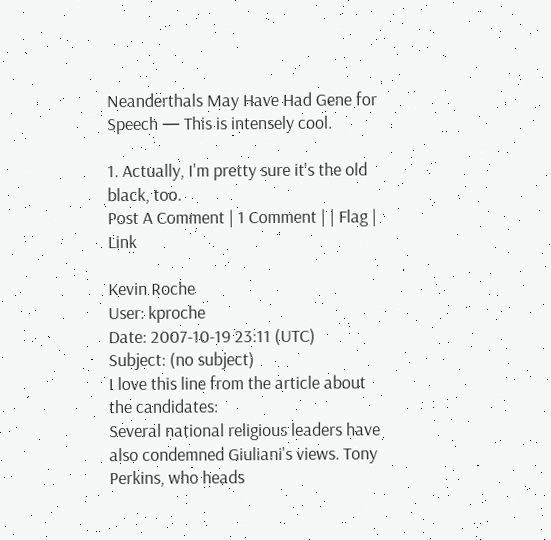Neanderthals May Have Had Gene for Speech — This is intensely cool.

1. Actually, I'm pretty sure it's the old black, too.
Post A Comment | 1 Comment | | Flag | Link

Kevin Roche
User: kproche
Date: 2007-10-19 23:11 (UTC)
Subject: (no subject)
I love this line from the article about the candidates:
Several national religious leaders have also condemned Giuliani's views. Tony Perkins, who heads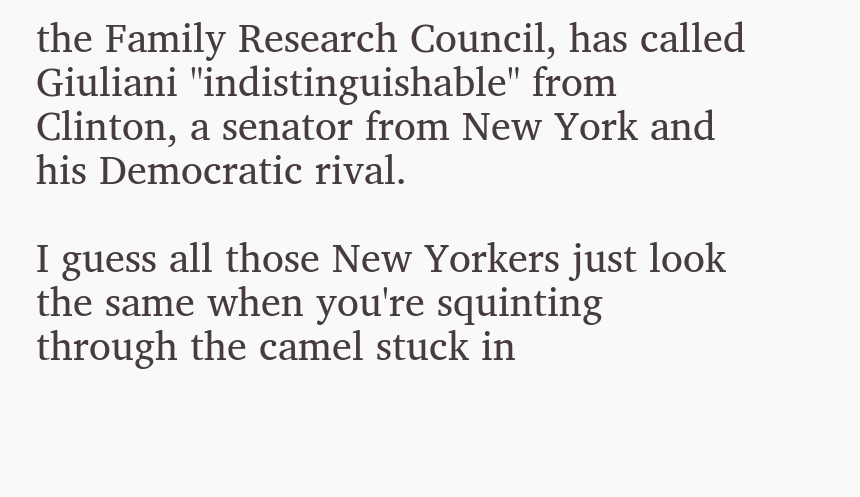the Family Research Council, has called Giuliani "indistinguishable" from Clinton, a senator from New York and his Democratic rival.

I guess all those New Yorkers just look the same when you're squinting through the camel stuck in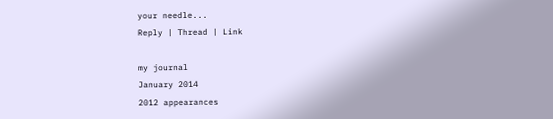your needle...
Reply | Thread | Link

my journal
January 2014
2012 appearances